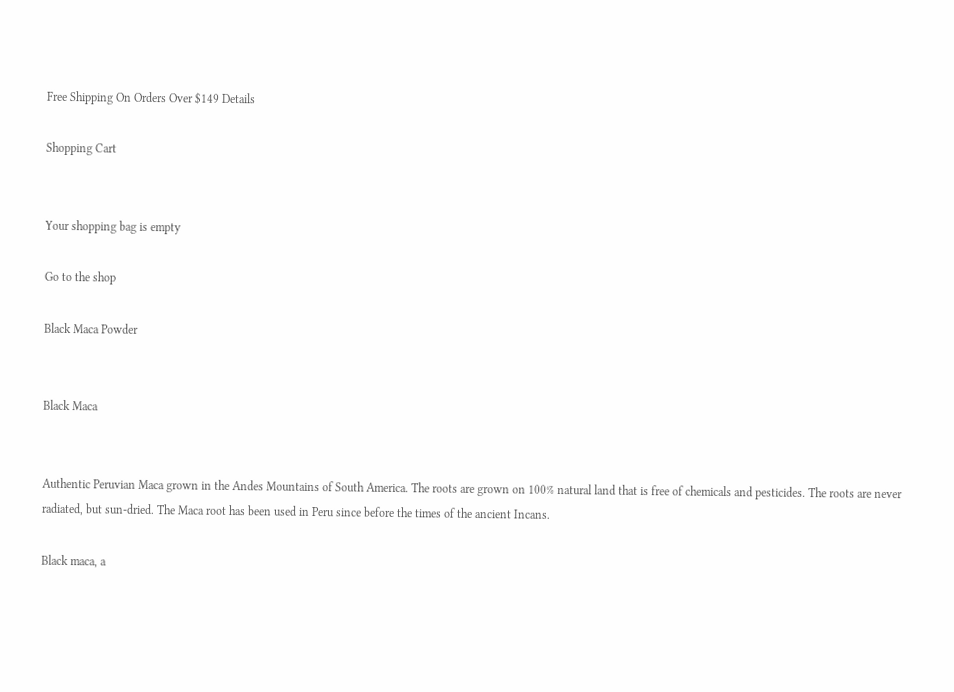Free Shipping On Orders Over $149 Details

Shopping Cart


Your shopping bag is empty

Go to the shop

Black Maca Powder


Black Maca


Authentic Peruvian Maca grown in the Andes Mountains of South America. The roots are grown on 100% natural land that is free of chemicals and pesticides. The roots are never radiated, but sun-dried. The Maca root has been used in Peru since before the times of the ancient Incans.

Black maca, a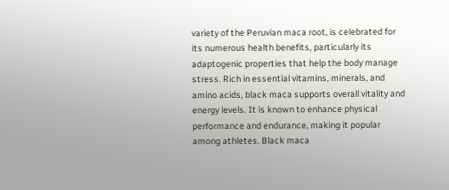variety of the Peruvian maca root, is celebrated for its numerous health benefits, particularly its adaptogenic properties that help the body manage stress. Rich in essential vitamins, minerals, and amino acids, black maca supports overall vitality and energy levels. It is known to enhance physical performance and endurance, making it popular among athletes. Black maca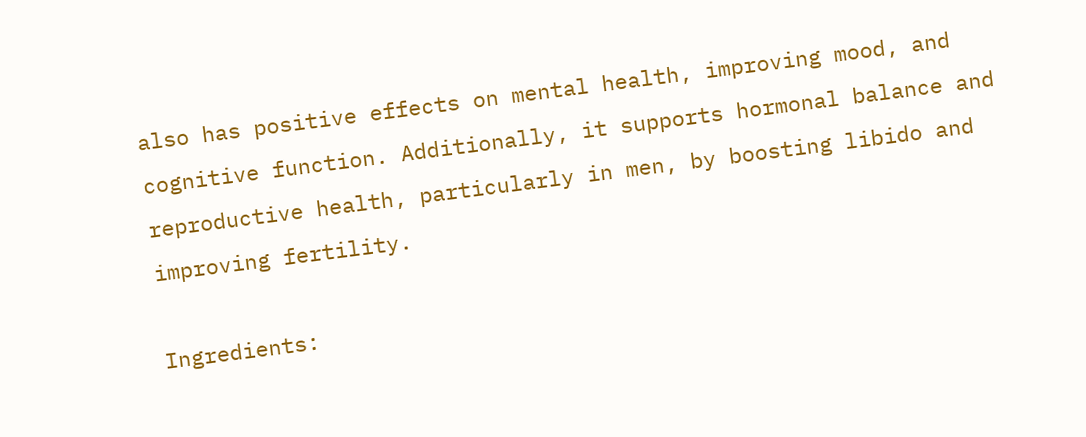also has positive effects on mental health, improving mood, and cognitive function. Additionally, it supports hormonal balance and reproductive health, particularly in men, by boosting libido and improving fertility.

Ingredients: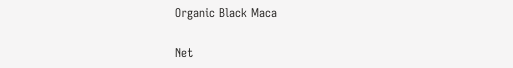Organic Black Maca

Net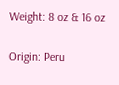Weight: 8 oz & 16 oz

Origin: Peru